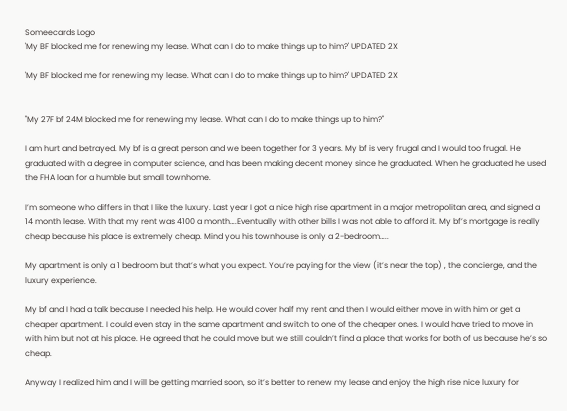Someecards Logo
'My BF blocked me for renewing my lease. What can I do to make things up to him?' UPDATED 2X

'My BF blocked me for renewing my lease. What can I do to make things up to him?' UPDATED 2X


"My 27F bf 24M blocked me for renewing my lease. What can I do to make things up to him?"

I am hurt and betrayed. My bf is a great person and we been together for 3 years. My bf is very frugal and I would too frugal. He graduated with a degree in computer science, and has been making decent money since he graduated. When he graduated he used the FHA loan for a humble but small townhome.

I’m someone who differs in that I like the luxury. Last year I got a nice high rise apartment in a major metropolitan area, and signed a 14 month lease. With that my rent was 4100 a month….Eventually with other bills I was not able to afford it. My bf’s mortgage is really cheap because his place is extremely cheap. Mind you his townhouse is only a 2-bedroom…..

My apartment is only a 1 bedroom but that’s what you expect. You’re paying for the view (it’s near the top) , the concierge, and the luxury experience.

My bf and I had a talk because I needed his help. He would cover half my rent and then I would either move in with him or get a cheaper apartment. I could even stay in the same apartment and switch to one of the cheaper ones. I would have tried to move in with him but not at his place. He agreed that he could move but we still couldn’t find a place that works for both of us because he’s so cheap.

Anyway I realized him and I will be getting married soon, so it’s better to renew my lease and enjoy the high rise nice luxury for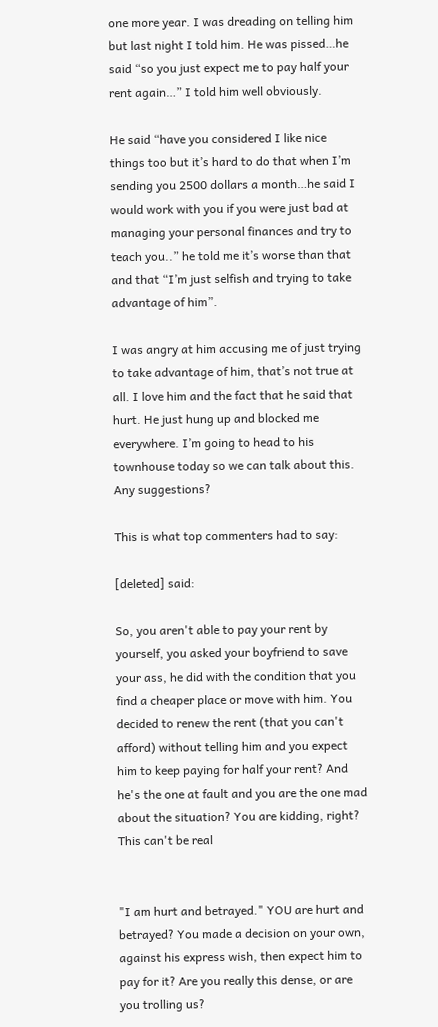one more year. I was dreading on telling him but last night I told him. He was pissed…he said “so you just expect me to pay half your rent again…” I told him well obviously.

He said “have you considered I like nice things too but it’s hard to do that when I’m sending you 2500 dollars a month…he said I would work with you if you were just bad at managing your personal finances and try to teach you..” he told me it’s worse than that and that “I’m just selfish and trying to take advantage of him”.

I was angry at him accusing me of just trying to take advantage of him, that’s not true at all. I love him and the fact that he said that hurt. He just hung up and blocked me everywhere. I’m going to head to his townhouse today so we can talk about this. Any suggestions?

This is what top commenters had to say:

[deleted] said:

So, you aren't able to pay your rent by yourself, you asked your boyfriend to save your ass, he did with the condition that you find a cheaper place or move with him. You decided to renew the rent (that you can't afford) without telling him and you expect him to keep paying for half your rent? And he's the one at fault and you are the one mad about the situation? You are kidding, right? This can't be real


"I am hurt and betrayed." YOU are hurt and betrayed? You made a decision on your own, against his express wish, then expect him to pay for it? Are you really this dense, or are you trolling us?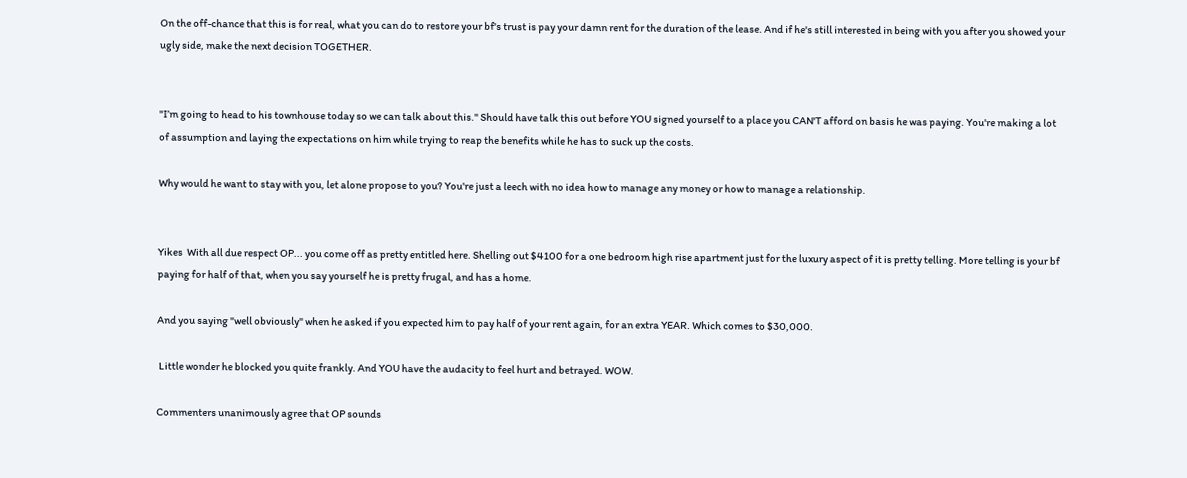On the off-chance that this is for real, what you can do to restore your bf's trust is pay your damn rent for the duration of the lease. And if he's still interested in being with you after you showed your ugly side, make the next decision TOGETHER.


"I’m going to head to his townhouse today so we can talk about this." Should have talk this out before YOU signed yourself to a place you CAN'T afford on basis he was paying. You're making a lot of assumption and laying the expectations on him while trying to reap the benefits while he has to suck up the costs.

Why would he want to stay with you, let alone propose to you? You're just a leech with no idea how to manage any money or how to manage a relationship.


Yikes  With all due respect OP... you come off as pretty entitled here. Shelling out $4100 for a one bedroom high rise apartment just for the luxury aspect of it is pretty telling. More telling is your bf paying for half of that, when you say yourself he is pretty frugal, and has a home.

And you saying "well obviously" when he asked if you expected him to pay half of your rent again, for an extra YEAR. Which comes to $30,000.

 Little wonder he blocked you quite frankly. And YOU have the audacity to feel hurt and betrayed. WOW.

Commenters unanimously agree that OP sounds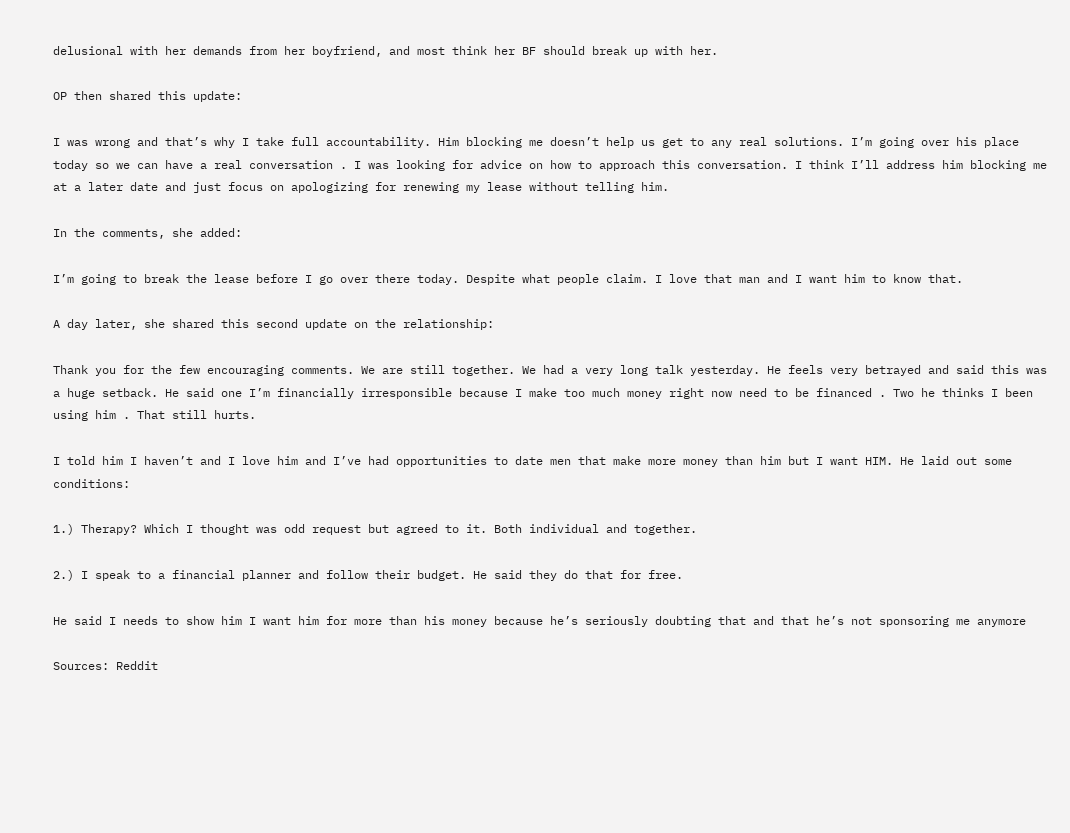delusional with her demands from her boyfriend, and most think her BF should break up with her.

OP then shared this update:

I was wrong and that’s why I take full accountability. Him blocking me doesn’t help us get to any real solutions. I’m going over his place today so we can have a real conversation . I was looking for advice on how to approach this conversation. I think I’ll address him blocking me at a later date and just focus on apologizing for renewing my lease without telling him.

In the comments, she added:

I’m going to break the lease before I go over there today. Despite what people claim. I love that man and I want him to know that.

A day later, she shared this second update on the relationship:

Thank you for the few encouraging comments. We are still together. We had a very long talk yesterday. He feels very betrayed and said this was a huge setback. He said one I’m financially irresponsible because I make too much money right now need to be financed . Two he thinks I been using him . That still hurts.

I told him I haven’t and I love him and I’ve had opportunities to date men that make more money than him but I want HIM. He laid out some conditions:

1.) Therapy? Which I thought was odd request but agreed to it. Both individual and together.

2.) I speak to a financial planner and follow their budget. He said they do that for free.

He said I needs to show him I want him for more than his money because he’s seriously doubting that and that he’s not sponsoring me anymore

Sources: Reddit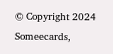© Copyright 2024 Someecards,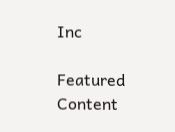Inc

Featured Content